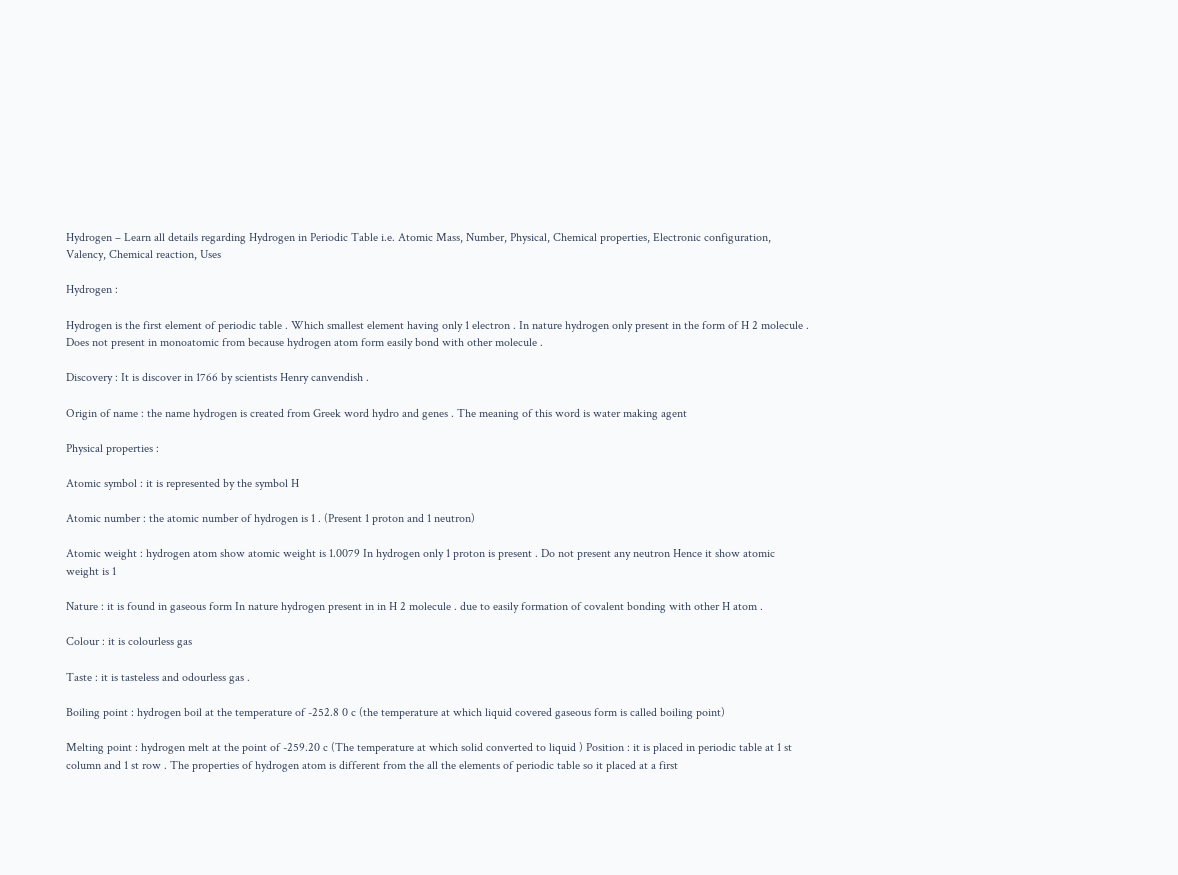Hydrogen – Learn all details regarding Hydrogen in Periodic Table i.e. Atomic Mass, Number, Physical, Chemical properties, Electronic configuration, Valency, Chemical reaction, Uses

Hydrogen :

Hydrogen is the first element of periodic table . Which smallest element having only 1 electron . In nature hydrogen only present in the form of H 2 molecule . Does not present in monoatomic from because hydrogen atom form easily bond with other molecule .

Discovery : It is discover in 1766 by scientists Henry canvendish .

Origin of name : the name hydrogen is created from Greek word hydro and genes . The meaning of this word is water making agent

Physical properties :

Atomic symbol : it is represented by the symbol H

Atomic number : the atomic number of hydrogen is 1 . (Present 1 proton and 1 neutron)

Atomic weight : hydrogen atom show atomic weight is 1.0079 In hydrogen only 1 proton is present . Do not present any neutron Hence it show atomic weight is 1

Nature : it is found in gaseous form In nature hydrogen present in in H 2 molecule . due to easily formation of covalent bonding with other H atom .

Colour : it is colourless gas

Taste : it is tasteless and odourless gas .

Boiling point : hydrogen boil at the temperature of -252.8 0 c (the temperature at which liquid covered gaseous form is called boiling point)

Melting point : hydrogen melt at the point of -259.20 c (The temperature at which solid converted to liquid ) Position : it is placed in periodic table at 1 st column and 1 st row . The properties of hydrogen atom is different from the all the elements of periodic table so it placed at a first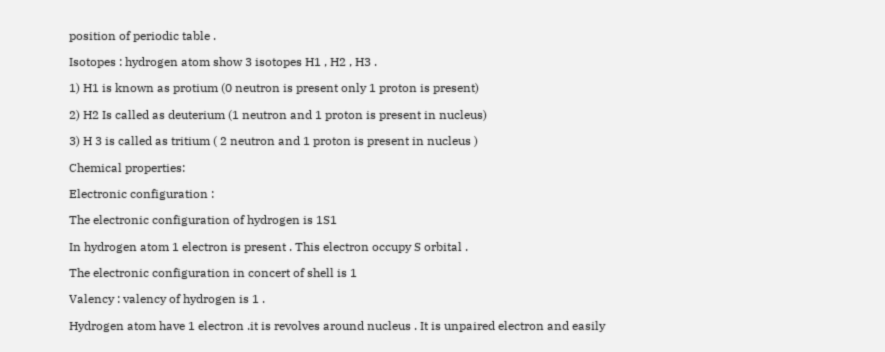position of periodic table .

Isotopes : hydrogen atom show 3 isotopes H1 , H2 , H3 .

1) H1 is known as protium (0 neutron is present only 1 proton is present)

2) H2 Is called as deuterium (1 neutron and 1 proton is present in nucleus)

3) H 3 is called as tritium ( 2 neutron and 1 proton is present in nucleus )

Chemical properties:

Electronic configuration :

The electronic configuration of hydrogen is 1S1

In hydrogen atom 1 electron is present . This electron occupy S orbital .

The electronic configuration in concert of shell is 1

Valency : valency of hydrogen is 1 .

Hydrogen atom have 1 electron .it is revolves around nucleus . It is unpaired electron and easily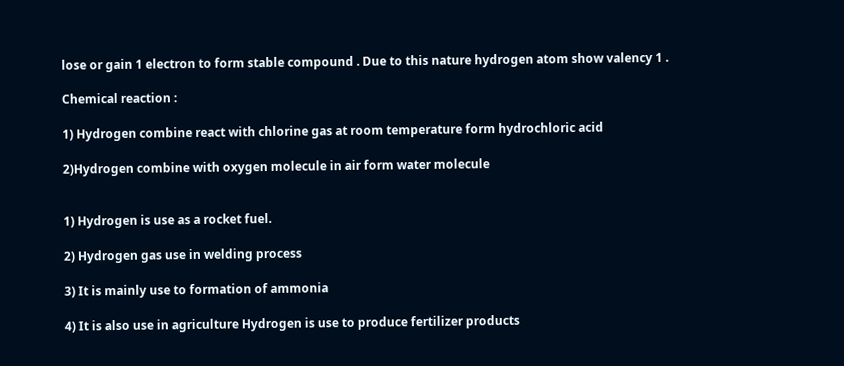lose or gain 1 electron to form stable compound . Due to this nature hydrogen atom show valency 1 .

Chemical reaction :

1) Hydrogen combine react with chlorine gas at room temperature form hydrochloric acid

2)Hydrogen combine with oxygen molecule in air form water molecule


1) Hydrogen is use as a rocket fuel.

2) Hydrogen gas use in welding process

3) It is mainly use to formation of ammonia

4) It is also use in agriculture Hydrogen is use to produce fertilizer products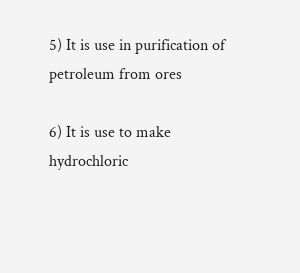5) It is use in purification of petroleum from ores

6) It is use to make hydrochloric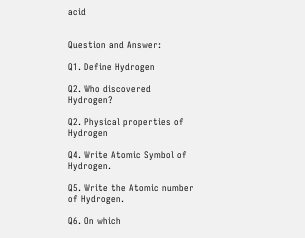acid


Question and Answer:

Q1. Define Hydrogen

Q2. Who discovered Hydrogen?

Q2. Physical properties of Hydrogen

Q4. Write Atomic Symbol of Hydrogen.

Q5. Write the Atomic number of Hydrogen.

Q6. On which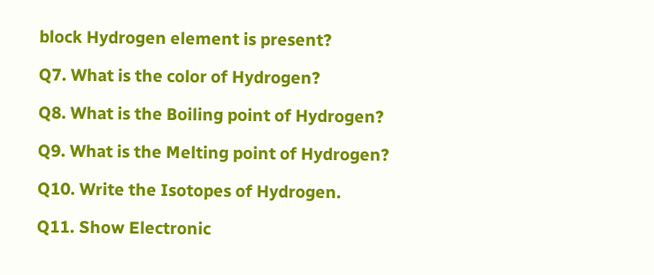block Hydrogen element is present?

Q7. What is the color of Hydrogen?

Q8. What is the Boiling point of Hydrogen?

Q9. What is the Melting point of Hydrogen?

Q10. Write the Isotopes of Hydrogen.

Q11. Show Electronic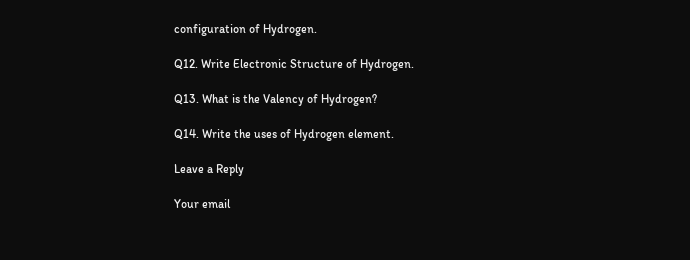configuration of Hydrogen.

Q12. Write Electronic Structure of Hydrogen.

Q13. What is the Valency of Hydrogen?

Q14. Write the uses of Hydrogen element.

Leave a Reply

Your email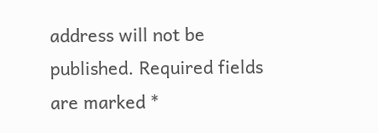address will not be published. Required fields are marked *